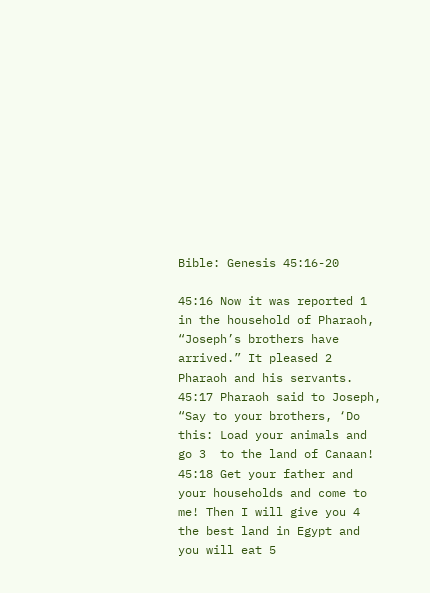Bible: Genesis 45:16-20

45:16 Now it was reported 1  in the household of Pharaoh, “Joseph’s brothers have arrived.” It pleased 2  Pharaoh and his servants. 45:17 Pharaoh said to Joseph, “Say to your brothers, ‘Do this: Load your animals and go 3  to the land of Canaan! 45:18 Get your father and your households and come to me! Then I will give you 4  the best land in Egypt and you will eat 5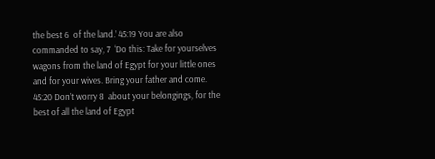the best 6  of the land.’ 45:19 You are also commanded to say, 7  ‘Do this: Take for yourselves wagons from the land of Egypt for your little ones and for your wives. Bring your father and come. 45:20 Don’t worry 8  about your belongings, for the best of all the land of Egypt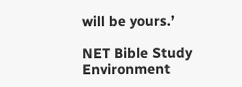will be yours.’

NET Bible Study Environment